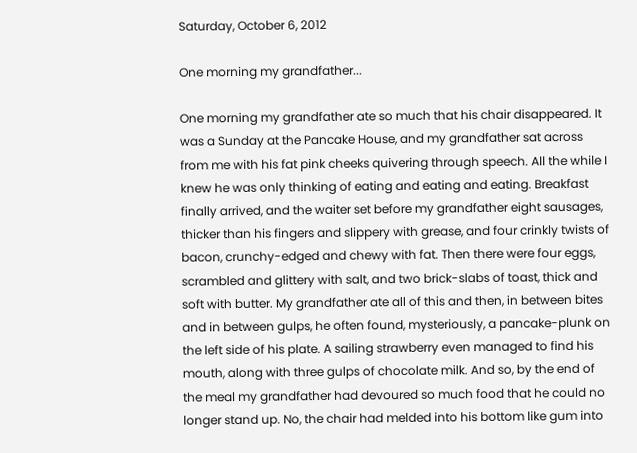Saturday, October 6, 2012

One morning my grandfather...

One morning my grandfather ate so much that his chair disappeared. It was a Sunday at the Pancake House, and my grandfather sat across from me with his fat pink cheeks quivering through speech. All the while I knew he was only thinking of eating and eating and eating. Breakfast finally arrived, and the waiter set before my grandfather eight sausages, thicker than his fingers and slippery with grease, and four crinkly twists of bacon, crunchy-edged and chewy with fat. Then there were four eggs, scrambled and glittery with salt, and two brick-slabs of toast, thick and soft with butter. My grandfather ate all of this and then, in between bites and in between gulps, he often found, mysteriously, a pancake-plunk on the left side of his plate. A sailing strawberry even managed to find his mouth, along with three gulps of chocolate milk. And so, by the end of the meal my grandfather had devoured so much food that he could no longer stand up. No, the chair had melded into his bottom like gum into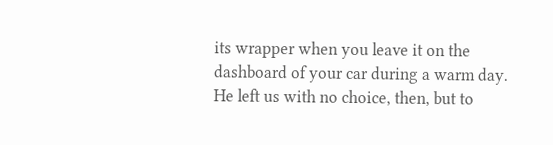its wrapper when you leave it on the dashboard of your car during a warm day. He left us with no choice, then, but to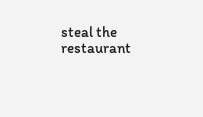steal the restaurant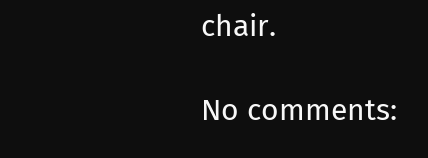chair.

No comments: